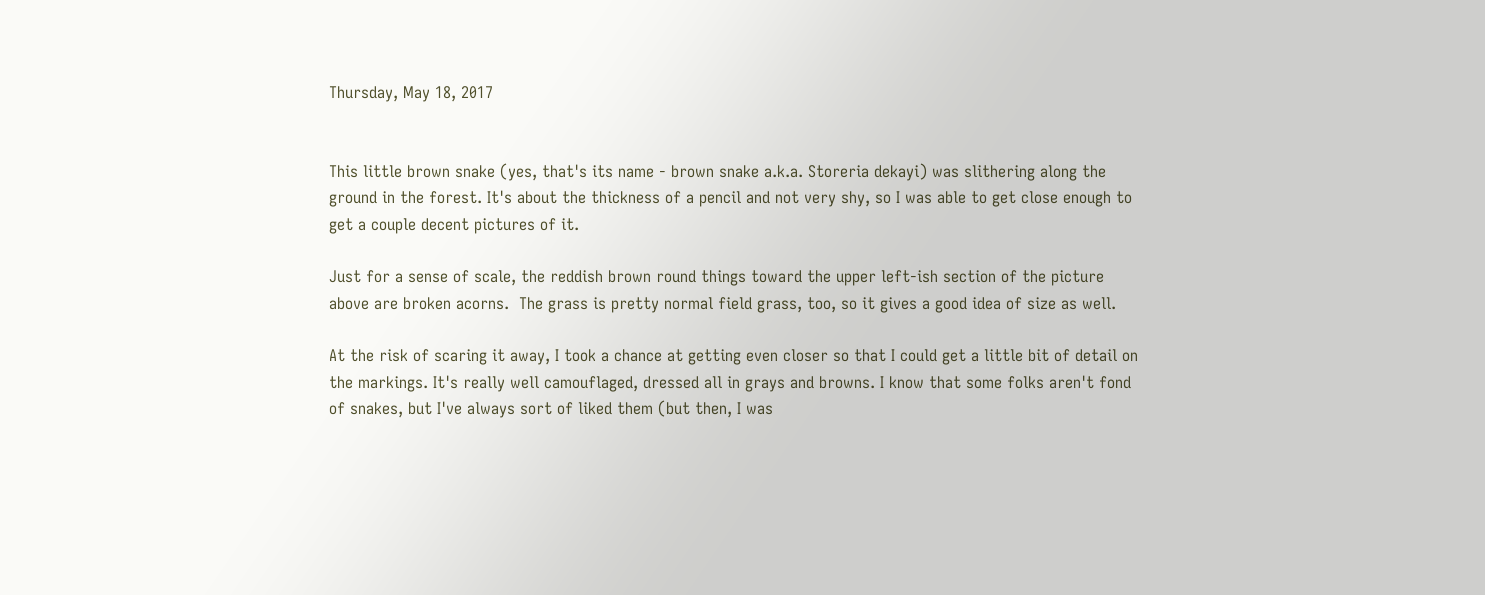Thursday, May 18, 2017


This little brown snake (yes, that's its name - brown snake a.k.a. Storeria dekayi) was slithering along the ground in the forest. It's about the thickness of a pencil and not very shy, so I was able to get close enough to get a couple decent pictures of it.

Just for a sense of scale, the reddish brown round things toward the upper left-ish section of the picture above are broken acorns.  The grass is pretty normal field grass, too, so it gives a good idea of size as well.

At the risk of scaring it away, I took a chance at getting even closer so that I could get a little bit of detail on the markings. It's really well camouflaged, dressed all in grays and browns. I know that some folks aren't fond of snakes, but I've always sort of liked them (but then, I was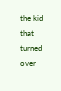the kid that turned over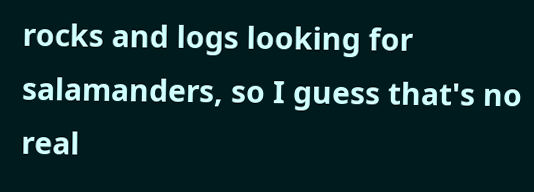rocks and logs looking for salamanders, so I guess that's no real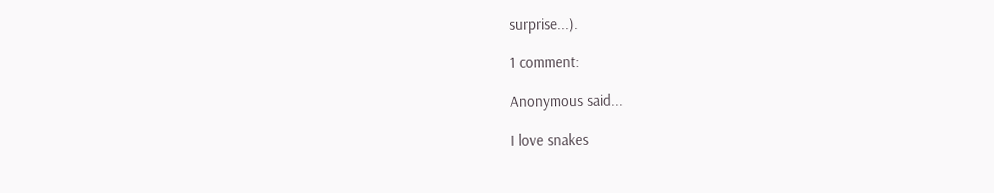surprise...).

1 comment:

Anonymous said...

I love snakes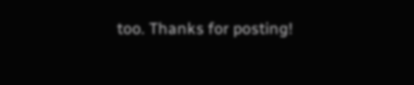too. Thanks for posting!